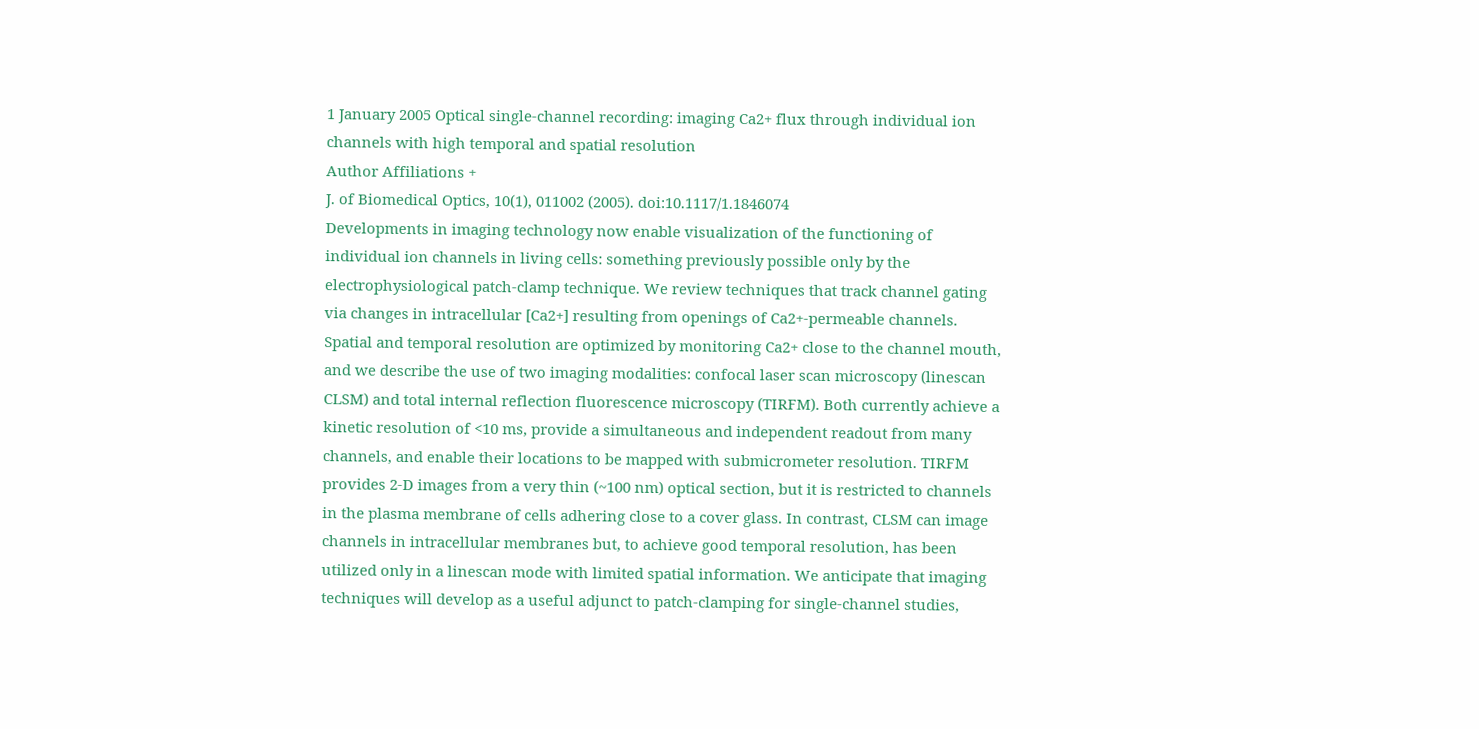1 January 2005 Optical single-channel recording: imaging Ca2+ flux through individual ion channels with high temporal and spatial resolution
Author Affiliations +
J. of Biomedical Optics, 10(1), 011002 (2005). doi:10.1117/1.1846074
Developments in imaging technology now enable visualization of the functioning of individual ion channels in living cells: something previously possible only by the electrophysiological patch-clamp technique. We review techniques that track channel gating via changes in intracellular [Ca2+] resulting from openings of Ca2+-permeable channels. Spatial and temporal resolution are optimized by monitoring Ca2+ close to the channel mouth, and we describe the use of two imaging modalities: confocal laser scan microscopy (linescan CLSM) and total internal reflection fluorescence microscopy (TIRFM). Both currently achieve a kinetic resolution of <10 ms, provide a simultaneous and independent readout from many channels, and enable their locations to be mapped with submicrometer resolution. TIRFM provides 2-D images from a very thin (~100 nm) optical section, but it is restricted to channels in the plasma membrane of cells adhering close to a cover glass. In contrast, CLSM can image channels in intracellular membranes but, to achieve good temporal resolution, has been utilized only in a linescan mode with limited spatial information. We anticipate that imaging techniques will develop as a useful adjunct to patch-clamping for single-channel studies,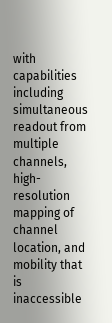with capabilities including simultaneous readout from multiple channels, high-resolution mapping of channel location, and mobility that is inaccessible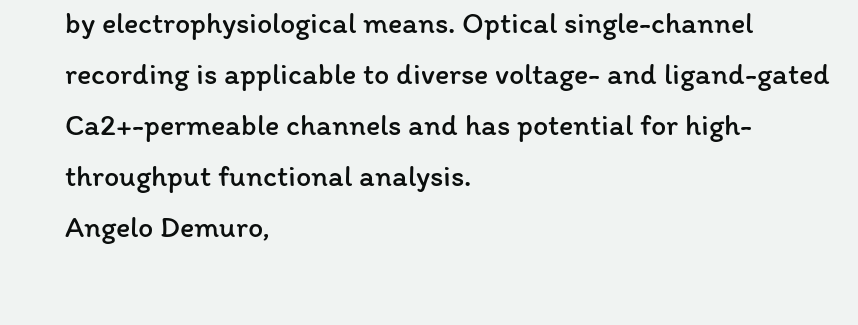by electrophysiological means. Optical single-channel recording is applicable to diverse voltage- and ligand-gated Ca2+-permeable channels and has potential for high-throughput functional analysis.
Angelo Demuro,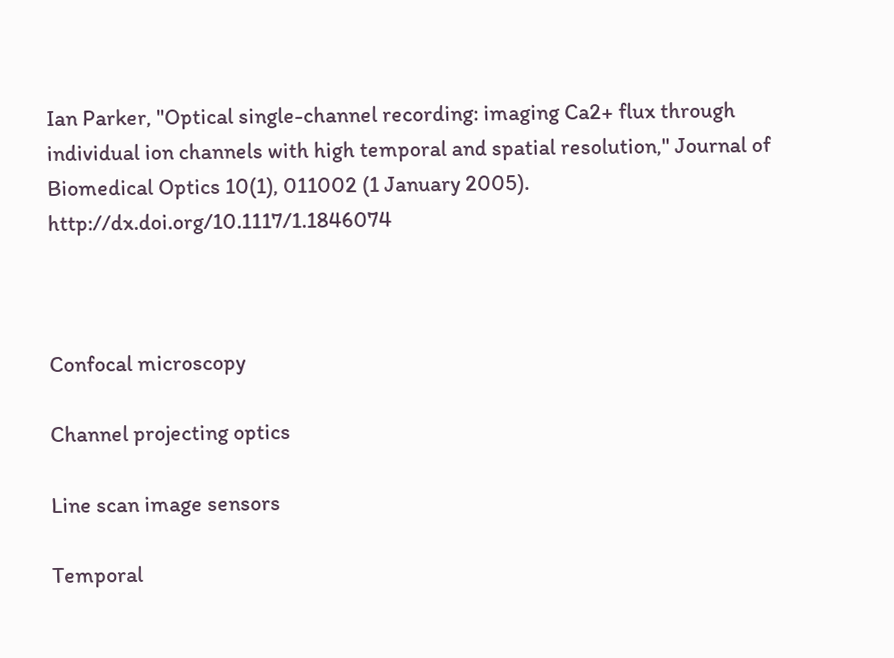Ian Parker, "Optical single-channel recording: imaging Ca2+ flux through individual ion channels with high temporal and spatial resolution," Journal of Biomedical Optics 10(1), 011002 (1 January 2005). http://dx.doi.org/10.1117/1.1846074



Confocal microscopy

Channel projecting optics

Line scan image sensors

Temporal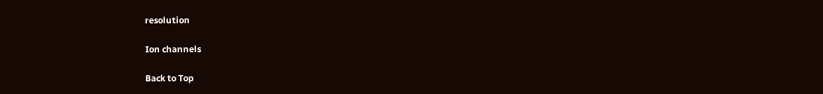resolution

Ion channels

Back to Top